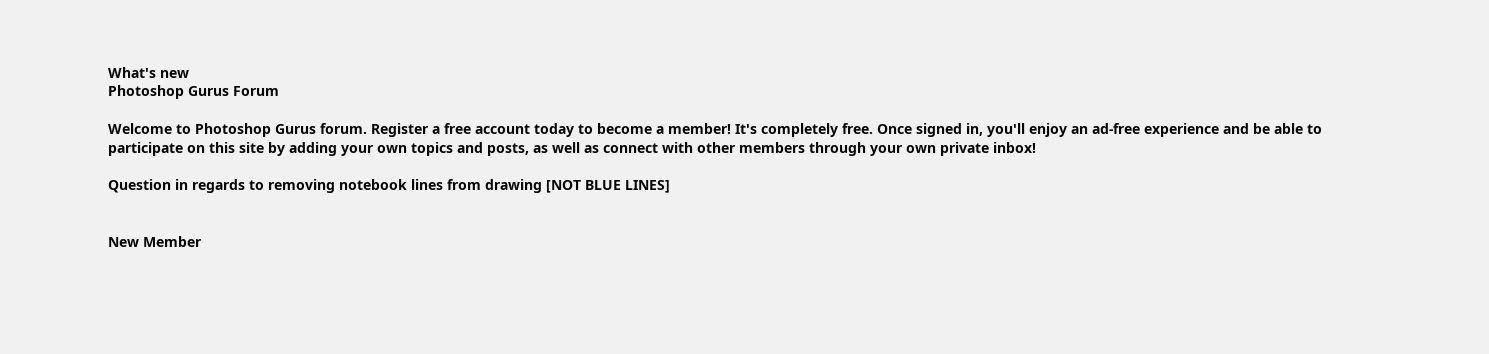What's new
Photoshop Gurus Forum

Welcome to Photoshop Gurus forum. Register a free account today to become a member! It's completely free. Once signed in, you'll enjoy an ad-free experience and be able to participate on this site by adding your own topics and posts, as well as connect with other members through your own private inbox!

Question in regards to removing notebook lines from drawing [NOT BLUE LINES]


New Member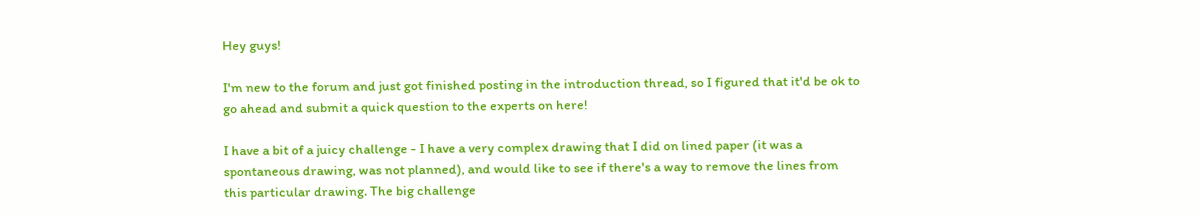Hey guys!

I'm new to the forum and just got finished posting in the introduction thread, so I figured that it'd be ok to go ahead and submit a quick question to the experts on here!

I have a bit of a juicy challenge - I have a very complex drawing that I did on lined paper (it was a spontaneous drawing, was not planned), and would like to see if there's a way to remove the lines from this particular drawing. The big challenge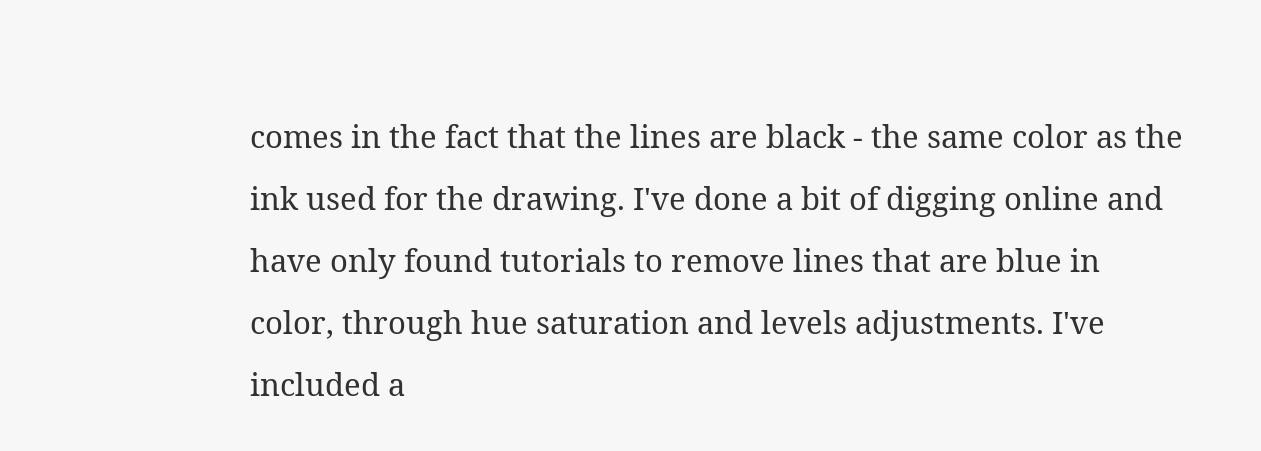comes in the fact that the lines are black - the same color as the ink used for the drawing. I've done a bit of digging online and have only found tutorials to remove lines that are blue in color, through hue saturation and levels adjustments. I've included a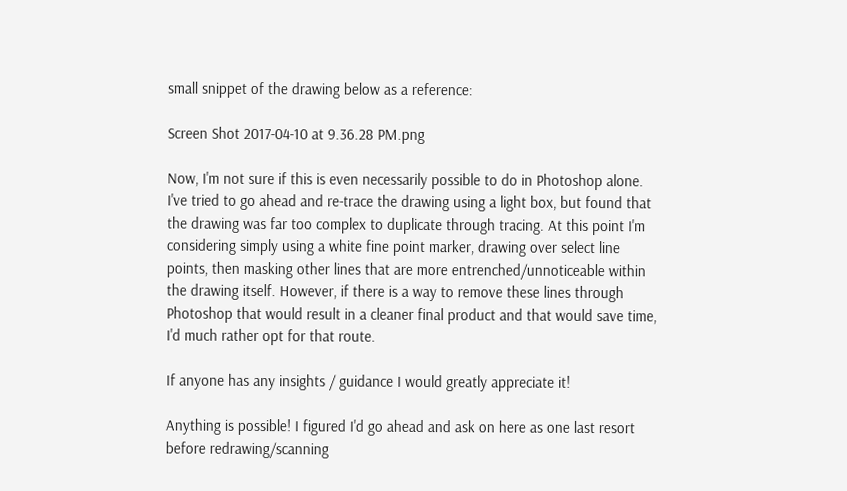small snippet of the drawing below as a reference:

Screen Shot 2017-04-10 at 9.36.28 PM.png

Now, I'm not sure if this is even necessarily possible to do in Photoshop alone. I've tried to go ahead and re-trace the drawing using a light box, but found that the drawing was far too complex to duplicate through tracing. At this point I'm considering simply using a white fine point marker, drawing over select line points, then masking other lines that are more entrenched/unnoticeable within the drawing itself. However, if there is a way to remove these lines through Photoshop that would result in a cleaner final product and that would save time, I'd much rather opt for that route.

If anyone has any insights / guidance I would greatly appreciate it!

Anything is possible! I figured I'd go ahead and ask on here as one last resort before redrawing/scanning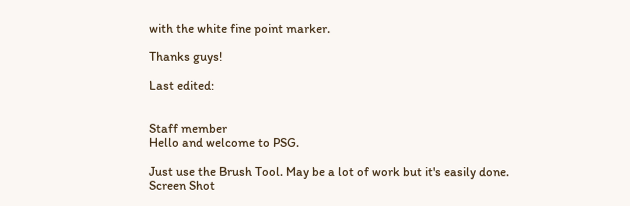with the white fine point marker.

Thanks guys!

Last edited:


Staff member
Hello and welcome to PSG.

Just use the Brush Tool. May be a lot of work but it's easily done.
Screen Shot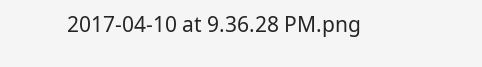2017-04-10 at 9.36.28 PM.png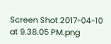Screen Shot 2017-04-10 at 9.38.05 PM.png